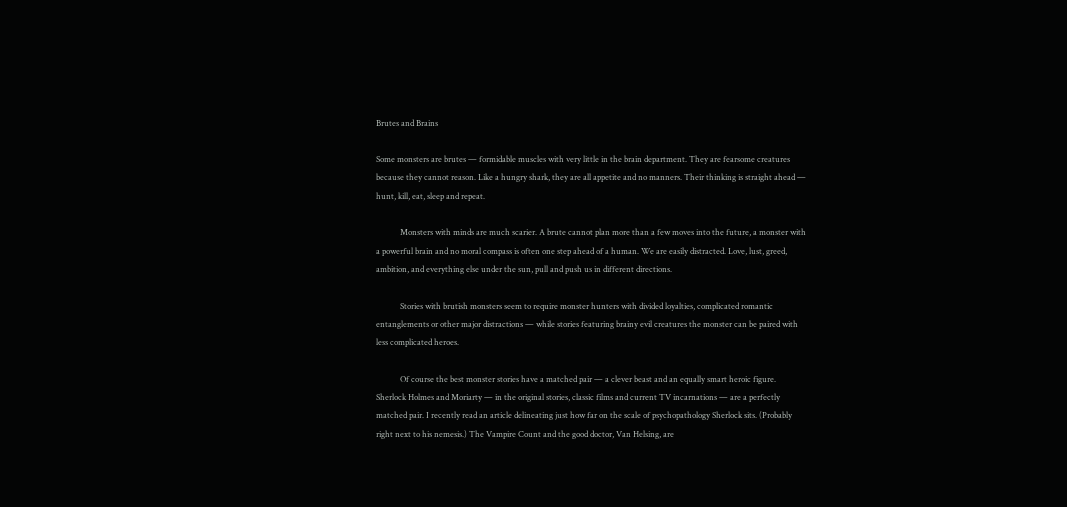Brutes and Brains

Some monsters are brutes — formidable muscles with very little in the brain department. They are fearsome creatures because they cannot reason. Like a hungry shark, they are all appetite and no manners. Their thinking is straight ahead — hunt, kill, eat, sleep and repeat.

            Monsters with minds are much scarier. A brute cannot plan more than a few moves into the future, a monster with a powerful brain and no moral compass is often one step ahead of a human. We are easily distracted. Love, lust, greed, ambition, and everything else under the sun, pull and push us in different directions.

            Stories with brutish monsters seem to require monster hunters with divided loyalties, complicated romantic entanglements or other major distractions — while stories featuring brainy evil creatures the monster can be paired with less complicated heroes.

            Of course the best monster stories have a matched pair — a clever beast and an equally smart heroic figure. Sherlock Holmes and Moriarty — in the original stories, classic films and current TV incarnations — are a perfectly matched pair. I recently read an article delineating just how far on the scale of psychopathology Sherlock sits. (Probably right next to his nemesis.) The Vampire Count and the good doctor, Van Helsing, are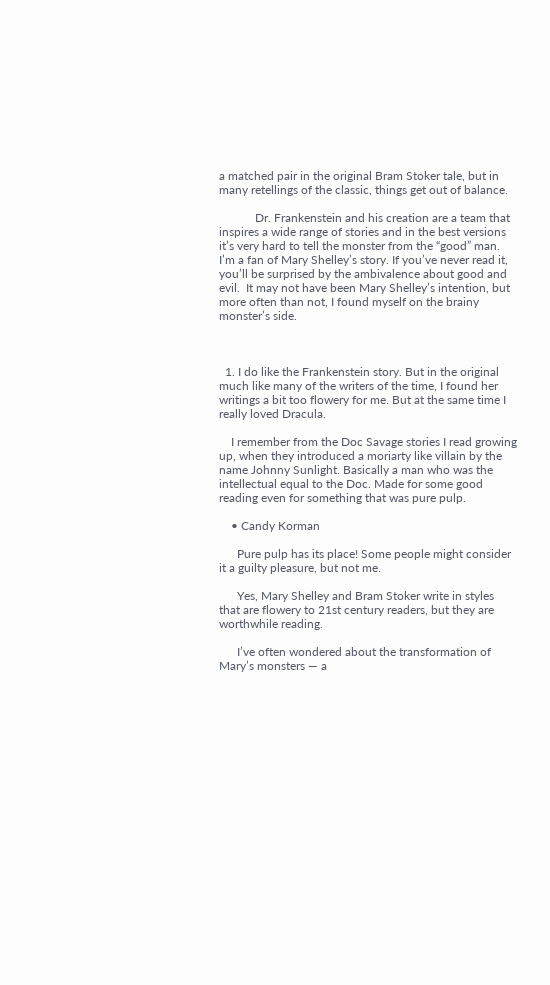a matched pair in the original Bram Stoker tale, but in many retellings of the classic, things get out of balance.

            Dr. Frankenstein and his creation are a team that inspires a wide range of stories and in the best versions it’s very hard to tell the monster from the “good” man. I’m a fan of Mary Shelley’s story. If you’ve never read it, you’ll be surprised by the ambivalence about good and evil.  It may not have been Mary Shelley’s intention, but more often than not, I found myself on the brainy monster’s side.



  1. I do like the Frankenstein story. But in the original much like many of the writers of the time, I found her writings a bit too flowery for me. But at the same time I really loved Dracula.

    I remember from the Doc Savage stories I read growing up, when they introduced a moriarty like villain by the name Johnny Sunlight. Basically a man who was the intellectual equal to the Doc. Made for some good reading even for something that was pure pulp.

    • Candy Korman

      Pure pulp has its place! Some people might consider it a guilty pleasure, but not me.

      Yes, Mary Shelley and Bram Stoker write in styles that are flowery to 21st century readers, but they are worthwhile reading.

      I’ve often wondered about the transformation of Mary’s monsters — a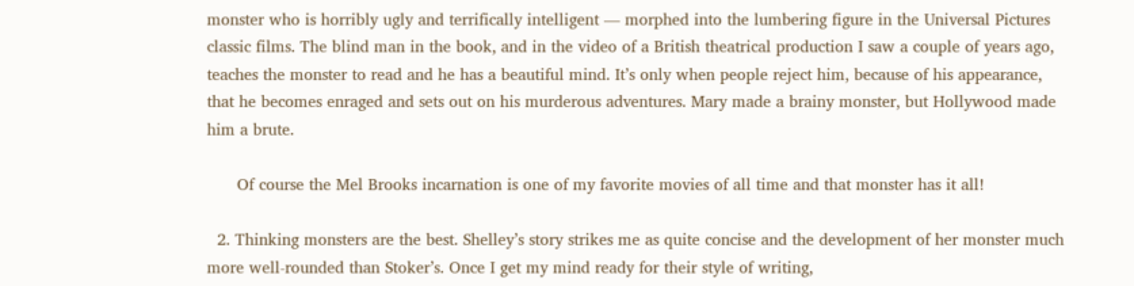monster who is horribly ugly and terrifically intelligent — morphed into the lumbering figure in the Universal Pictures classic films. The blind man in the book, and in the video of a British theatrical production I saw a couple of years ago, teaches the monster to read and he has a beautiful mind. It’s only when people reject him, because of his appearance, that he becomes enraged and sets out on his murderous adventures. Mary made a brainy monster, but Hollywood made him a brute.

      Of course the Mel Brooks incarnation is one of my favorite movies of all time and that monster has it all!

  2. Thinking monsters are the best. Shelley’s story strikes me as quite concise and the development of her monster much more well-rounded than Stoker’s. Once I get my mind ready for their style of writing,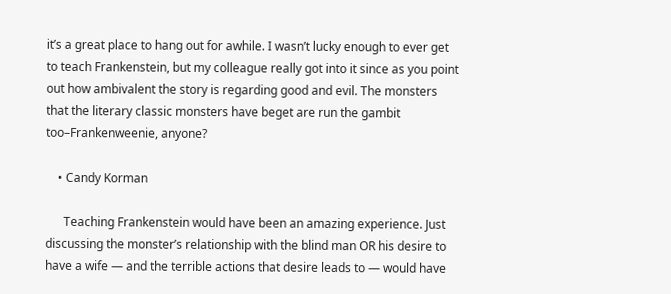it’s a great place to hang out for awhile. I wasn’t lucky enough to ever get to teach Frankenstein, but my colleague really got into it since as you point out how ambivalent the story is regarding good and evil. The monsters that the literary classic monsters have beget are run the gambit too–Frankenweenie, anyone?

    • Candy Korman

      Teaching Frankenstein would have been an amazing experience. Just discussing the monster’s relationship with the blind man OR his desire to have a wife — and the terrible actions that desire leads to — would have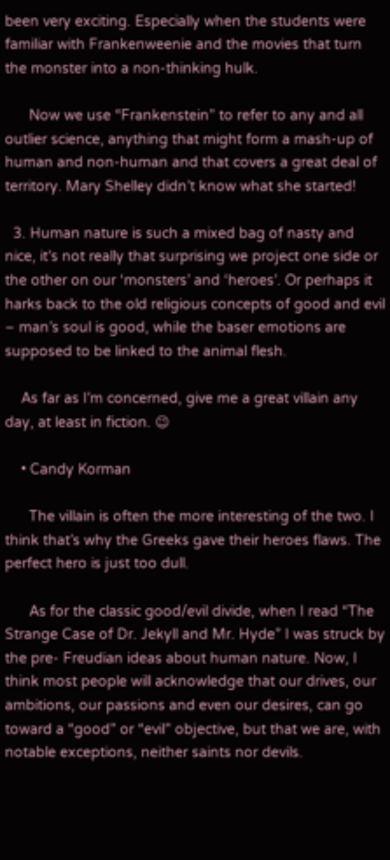been very exciting. Especially when the students were familiar with Frankenweenie and the movies that turn the monster into a non-thinking hulk.

      Now we use “Frankenstein” to refer to any and all outlier science, anything that might form a mash-up of human and non-human and that covers a great deal of territory. Mary Shelley didn’t know what she started!

  3. Human nature is such a mixed bag of nasty and nice, it’s not really that surprising we project one side or the other on our ‘monsters’ and ‘heroes’. Or perhaps it harks back to the old religious concepts of good and evil – man’s soul is good, while the baser emotions are supposed to be linked to the animal flesh.

    As far as I’m concerned, give me a great villain any day, at least in fiction. 😉

    • Candy Korman

      The villain is often the more interesting of the two. I think that’s why the Greeks gave their heroes flaws. The perfect hero is just too dull.

      As for the classic good/evil divide, when I read “The Strange Case of Dr. Jekyll and Mr. Hyde” I was struck by the pre- Freudian ideas about human nature. Now, I think most people will acknowledge that our drives, our ambitions, our passions and even our desires, can go toward a “good” or “evil” objective, but that we are, with notable exceptions, neither saints nor devils.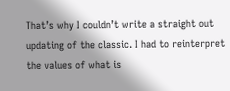That’s why I couldn’t write a straight out updating of the classic. I had to reinterpret the values of what is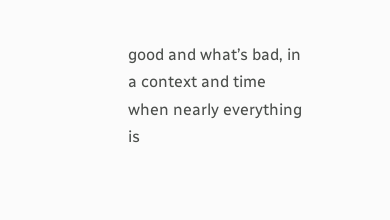good and what’s bad, in a context and time when nearly everything is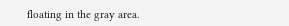floating in the gray area.